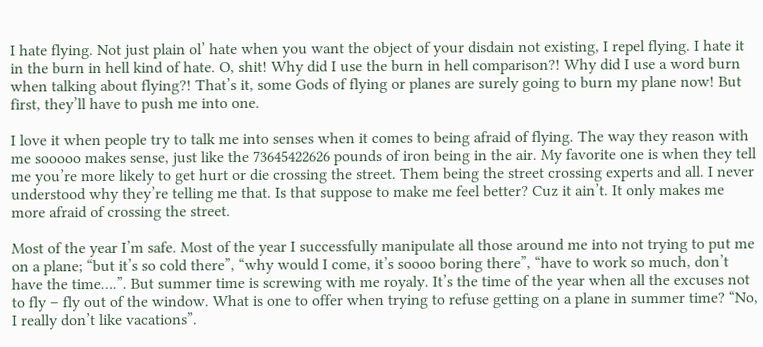I hate flying. Not just plain ol’ hate when you want the object of your disdain not existing, I repel flying. I hate it in the burn in hell kind of hate. O, shit! Why did I use the burn in hell comparison?! Why did I use a word burn when talking about flying?! That’s it, some Gods of flying or planes are surely going to burn my plane now! But first, they’ll have to push me into one.

I love it when people try to talk me into senses when it comes to being afraid of flying. The way they reason with me sooooo makes sense, just like the 73645422626 pounds of iron being in the air. My favorite one is when they tell me you’re more likely to get hurt or die crossing the street. Them being the street crossing experts and all. I never understood why they’re telling me that. Is that suppose to make me feel better? Cuz it ain’t. It only makes me more afraid of crossing the street.

Most of the year I’m safe. Most of the year I successfully manipulate all those around me into not trying to put me on a plane; “but it’s so cold there”, “why would I come, it’s soooo boring there”, “have to work so much, don’t have the time….”. But summer time is screwing with me royaly. It’s the time of the year when all the excuses not to fly – fly out of the window. What is one to offer when trying to refuse getting on a plane in summer time? “No, I really don’t like vacations”.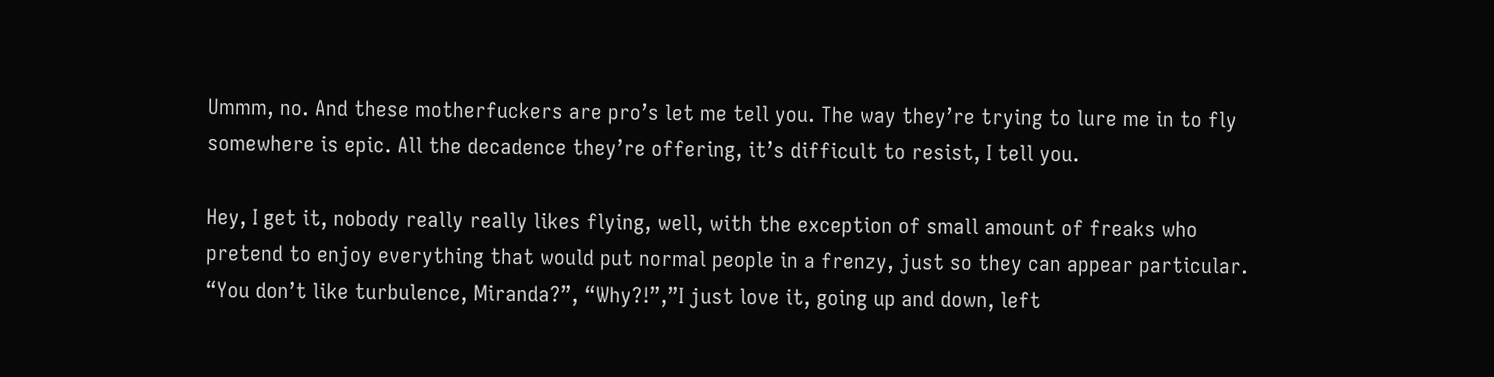Ummm, no. And these motherfuckers are pro’s let me tell you. The way they’re trying to lure me in to fly somewhere is epic. All the decadence they’re offering, it’s difficult to resist, I tell you.

Hey, I get it, nobody really really likes flying, well, with the exception of small amount of freaks who pretend to enjoy everything that would put normal people in a frenzy, just so they can appear particular. “You don’t like turbulence, Miranda?”, “Why?!”,”I just love it, going up and down, left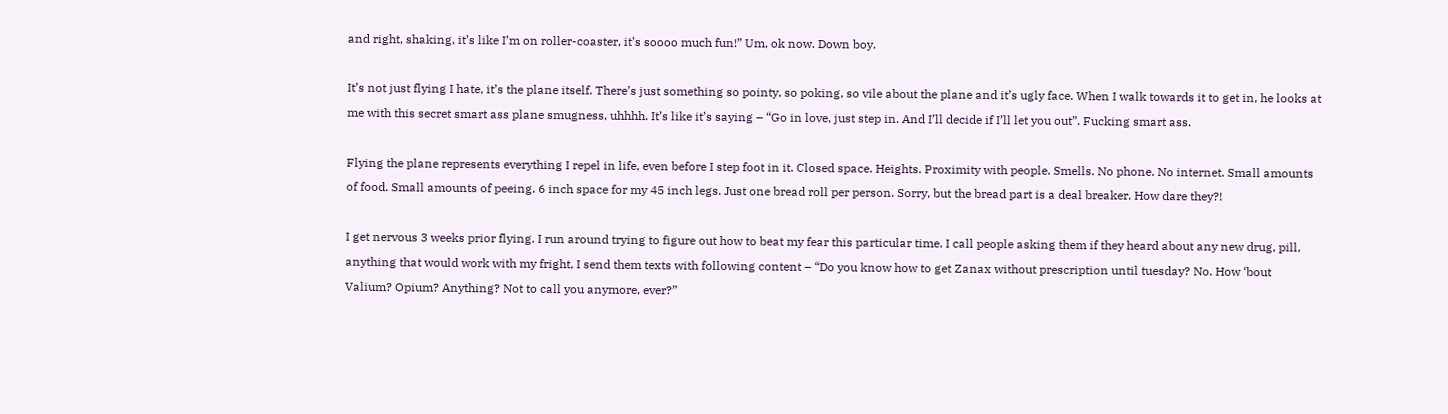and right, shaking, it’s like I’m on roller-coaster, it’s soooo much fun!” Um, ok now. Down boy.

It’s not just flying I hate, it’s the plane itself. There’s just something so pointy, so poking, so vile about the plane and it’s ugly face. When I walk towards it to get in, he looks at me with this secret smart ass plane smugness, uhhhh. It’s like it’s saying – “Go in love, just step in. And I’ll decide if I’ll let you out”. Fucking smart ass.

Flying the plane represents everything I repel in life, even before I step foot in it. Closed space. Heights. Proximity with people. Smells. No phone. No internet. Small amounts of food. Small amounts of peeing. 6 inch space for my 45 inch legs. Just one bread roll per person. Sorry, but the bread part is a deal breaker. How dare they?!

I get nervous 3 weeks prior flying. I run around trying to figure out how to beat my fear this particular time. I call people asking them if they heard about any new drug, pill, anything that would work with my fright, I send them texts with following content – “Do you know how to get Zanax without prescription until tuesday? No. How ‘bout Valium? Opium? Anything? Not to call you anymore, ever?”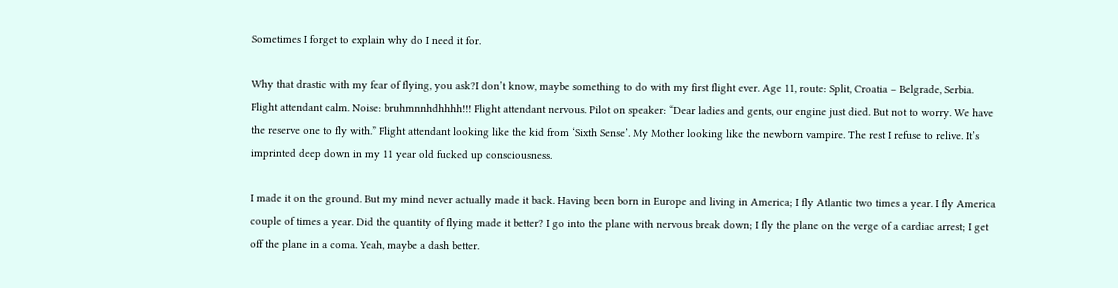Sometimes I forget to explain why do I need it for.

Why that drastic with my fear of flying, you ask?I don’t know, maybe something to do with my first flight ever. Age 11, route: Split, Croatia – Belgrade, Serbia. Flight attendant calm. Noise: bruhmnnhdhhhh!!! Flight attendant nervous. Pilot on speaker: “Dear ladies and gents, our engine just died. But not to worry. We have the reserve one to fly with.” Flight attendant looking like the kid from ‘Sixth Sense’. My Mother looking like the newborn vampire. The rest I refuse to relive. It’s imprinted deep down in my 11 year old fucked up consciousness.

I made it on the ground. But my mind never actually made it back. Having been born in Europe and living in America; I fly Atlantic two times a year. I fly America couple of times a year. Did the quantity of flying made it better? I go into the plane with nervous break down; I fly the plane on the verge of a cardiac arrest; I get off the plane in a coma. Yeah, maybe a dash better.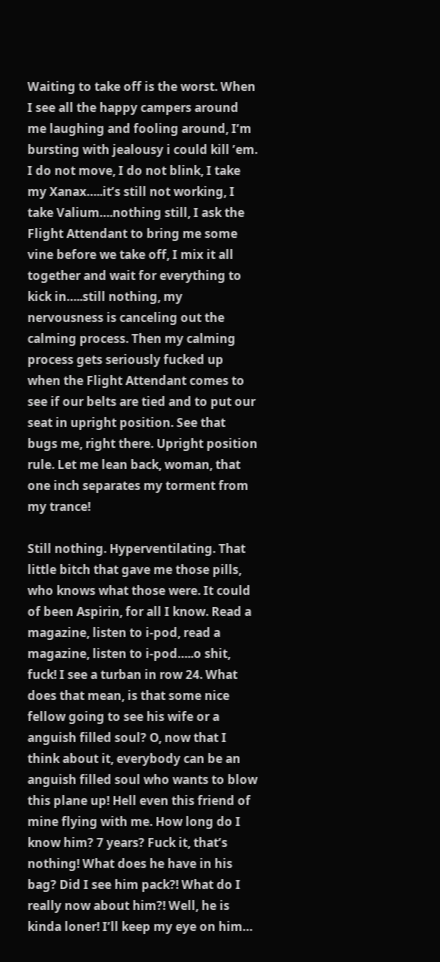Waiting to take off is the worst. When I see all the happy campers around me laughing and fooling around, I’m bursting with jealousy i could kill ’em. I do not move, I do not blink, I take my Xanax…..it’s still not working, I take Valium….nothing still, I ask the Flight Attendant to bring me some vine before we take off, I mix it all together and wait for everything to kick in…..still nothing, my nervousness is canceling out the calming process. Then my calming process gets seriously fucked up when the Flight Attendant comes to see if our belts are tied and to put our seat in upright position. See that bugs me, right there. Upright position rule. Let me lean back, woman, that one inch separates my torment from my trance!

Still nothing. Hyperventilating. That little bitch that gave me those pills, who knows what those were. It could of been Aspirin, for all I know. Read a magazine, listen to i-pod, read a magazine, listen to i-pod…..o shit, fuck! I see a turban in row 24. What does that mean, is that some nice fellow going to see his wife or a anguish filled soul? O, now that I think about it, everybody can be an anguish filled soul who wants to blow this plane up! Hell even this friend of mine flying with me. How long do I know him? 7 years? Fuck it, that’s nothing! What does he have in his bag? Did I see him pack?! What do I really now about him?! Well, he is kinda loner! I’ll keep my eye on him…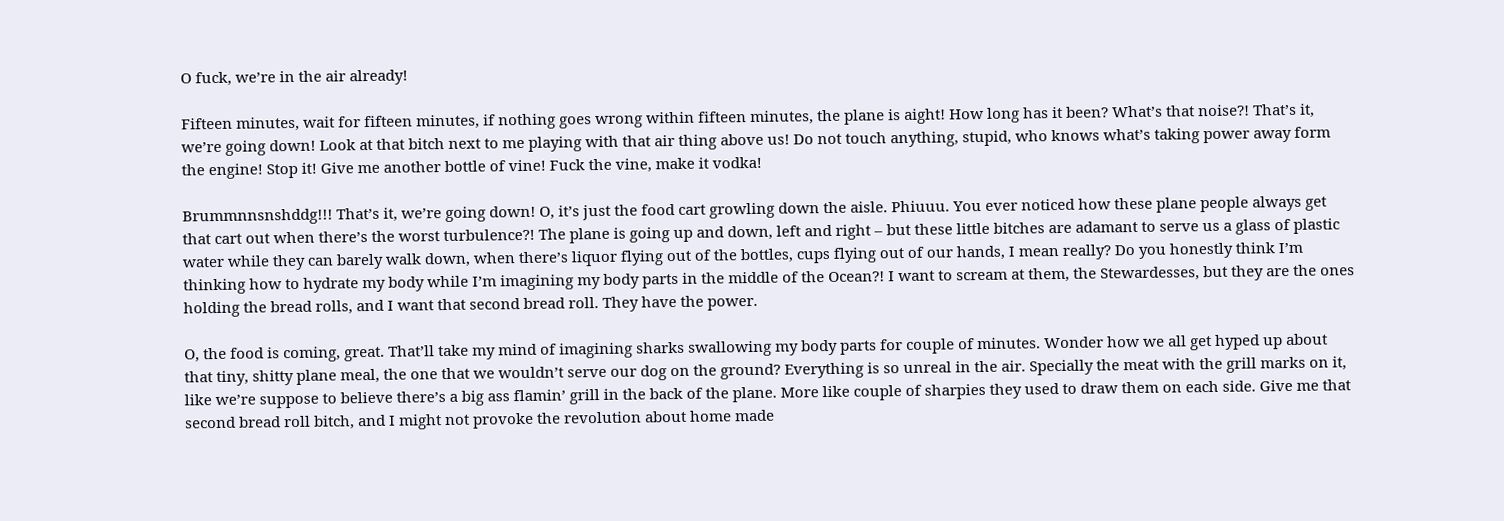O fuck, we’re in the air already!

Fifteen minutes, wait for fifteen minutes, if nothing goes wrong within fifteen minutes, the plane is aight! How long has it been? What’s that noise?! That’s it, we’re going down! Look at that bitch next to me playing with that air thing above us! Do not touch anything, stupid, who knows what’s taking power away form the engine! Stop it! Give me another bottle of vine! Fuck the vine, make it vodka!

Brummnnsnshddg!!! That’s it, we’re going down! O, it’s just the food cart growling down the aisle. Phiuuu. You ever noticed how these plane people always get that cart out when there’s the worst turbulence?! The plane is going up and down, left and right – but these little bitches are adamant to serve us a glass of plastic water while they can barely walk down, when there’s liquor flying out of the bottles, cups flying out of our hands, I mean really? Do you honestly think I’m thinking how to hydrate my body while I’m imagining my body parts in the middle of the Ocean?! I want to scream at them, the Stewardesses, but they are the ones holding the bread rolls, and I want that second bread roll. They have the power.

O, the food is coming, great. That’ll take my mind of imagining sharks swallowing my body parts for couple of minutes. Wonder how we all get hyped up about that tiny, shitty plane meal, the one that we wouldn’t serve our dog on the ground? Everything is so unreal in the air. Specially the meat with the grill marks on it, like we’re suppose to believe there’s a big ass flamin’ grill in the back of the plane. More like couple of sharpies they used to draw them on each side. Give me that second bread roll bitch, and I might not provoke the revolution about home made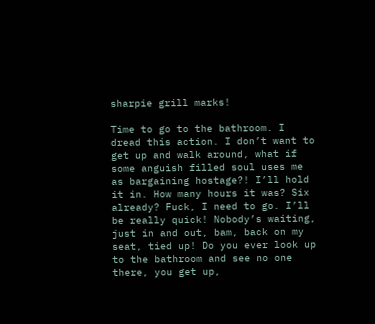sharpie grill marks!

Time to go to the bathroom. I dread this action. I don’t want to get up and walk around, what if some anguish filled soul uses me as bargaining hostage?! I’ll hold it in. How many hours it was? Six already? Fuck, I need to go. I’ll be really quick! Nobody’s waiting, just in and out, bam, back on my seat, tied up! Do you ever look up to the bathroom and see no one there, you get up,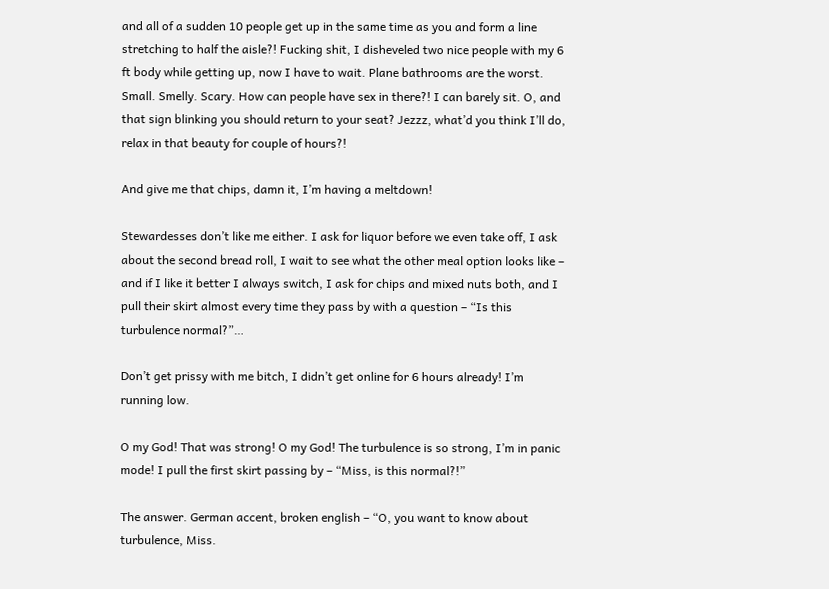and all of a sudden 10 people get up in the same time as you and form a line stretching to half the aisle?! Fucking shit, I disheveled two nice people with my 6 ft body while getting up, now I have to wait. Plane bathrooms are the worst. Small. Smelly. Scary. How can people have sex in there?! I can barely sit. O, and that sign blinking you should return to your seat? Jezzz, what’d you think I’ll do, relax in that beauty for couple of hours?!

And give me that chips, damn it, I’m having a meltdown!

Stewardesses don’t like me either. I ask for liquor before we even take off, I ask about the second bread roll, I wait to see what the other meal option looks like – and if I like it better I always switch, I ask for chips and mixed nuts both, and I pull their skirt almost every time they pass by with a question – “Is this turbulence normal?”…

Don’t get prissy with me bitch, I didn’t get online for 6 hours already! I’m running low.

O my God! That was strong! O my God! The turbulence is so strong, I’m in panic mode! I pull the first skirt passing by – “Miss, is this normal?!”

The answer. German accent, broken english – “O, you want to know about turbulence, Miss.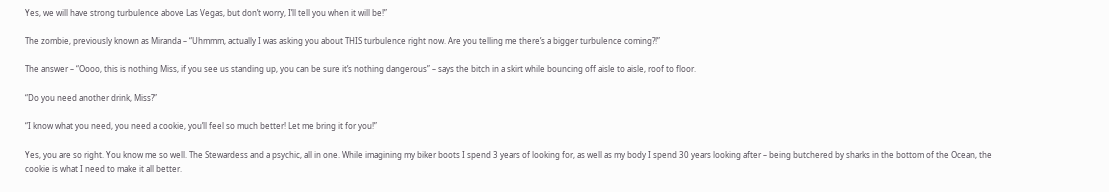Yes, we will have strong turbulence above Las Vegas, but don’t worry, I’ll tell you when it will be!”

The zombie, previously known as Miranda – “Uhmmm, actually I was asking you about THIS turbulence right now. Are you telling me there’s a bigger turbulence coming?!”

The answer – “Oooo, this is nothing Miss, if you see us standing up, you can be sure it’s nothing dangerous” – says the bitch in a skirt while bouncing off aisle to aisle, roof to floor.

“Do you need another drink, Miss?”

“I know what you need, you need a cookie, you’ll feel so much better! Let me bring it for you!”

Yes, you are so right. You know me so well. The Stewardess and a psychic, all in one. While imagining my biker boots I spend 3 years of looking for, as well as my body I spend 30 years looking after – being butchered by sharks in the bottom of the Ocean, the cookie is what I need to make it all better.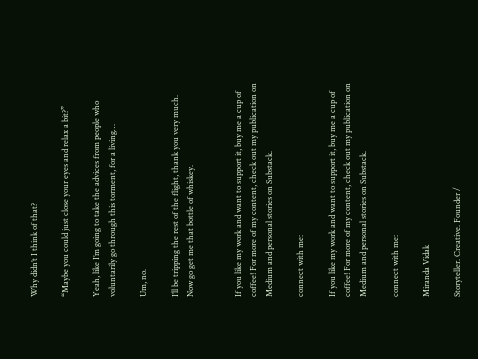Why didn’t I think of that?

“Maybe you could just close your eyes and relax a bit?”

Yeah, like I’m going to take the advices from people who voluntarily go through this torment, for a living…

Um, no.

I’ll be tripping the rest of the flight, thank you very much. Now go get me that bottle of whiskey.


If you like my work and want to support it, buy me a cup of coffee! For more of my content, check out my publication on Medium and personal stories on Substack.

connect with me:

If you like my work and want to support it, buy me a cup of coffee! For more of my content, check out my publication on Medium and personal stories on Substack.

connect with me:

Miranda Vidak

Storyteller. Creative. Founder /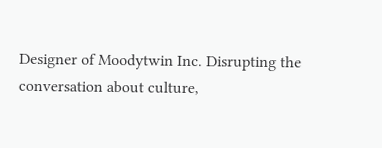Designer of Moodytwin Inc. Disrupting the conversation about culture,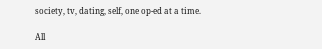society, tv, dating, self, one op-ed at a time.

All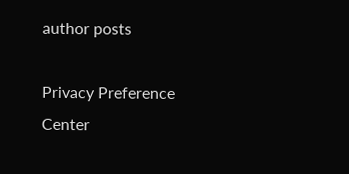author posts

Privacy Preference Center